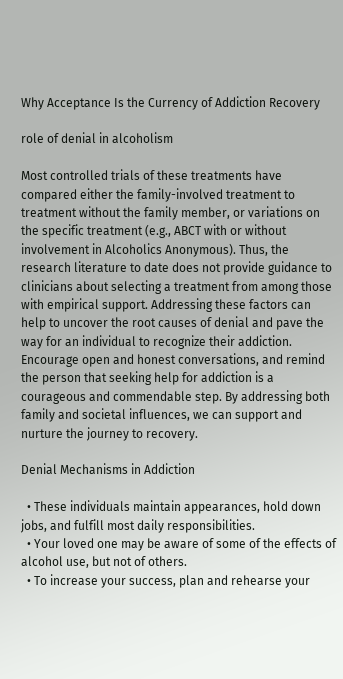Why Acceptance Is the Currency of Addiction Recovery

role of denial in alcoholism

Most controlled trials of these treatments have compared either the family-involved treatment to treatment without the family member, or variations on the specific treatment (e.g., ABCT with or without involvement in Alcoholics Anonymous). Thus, the research literature to date does not provide guidance to clinicians about selecting a treatment from among those with empirical support. Addressing these factors can help to uncover the root causes of denial and pave the way for an individual to recognize their addiction. Encourage open and honest conversations, and remind the person that seeking help for addiction is a courageous and commendable step. By addressing both family and societal influences, we can support and nurture the journey to recovery.

Denial Mechanisms in Addiction

  • These individuals maintain appearances, hold down jobs, and fulfill most daily responsibilities.
  • Your loved one may be aware of some of the effects of alcohol use, but not of others.
  • To increase your success, plan and rehearse your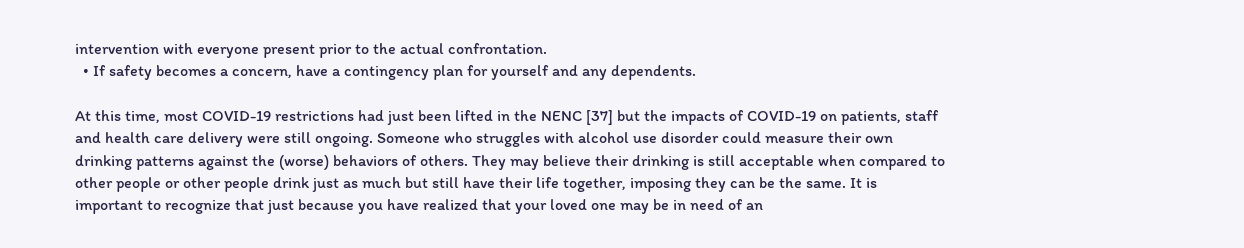intervention with everyone present prior to the actual confrontation.
  • If safety becomes a concern, have a contingency plan for yourself and any dependents.

At this time, most COVID-19 restrictions had just been lifted in the NENC [37] but the impacts of COVID-19 on patients, staff and health care delivery were still ongoing. Someone who struggles with alcohol use disorder could measure their own drinking patterns against the (worse) behaviors of others. They may believe their drinking is still acceptable when compared to other people or other people drink just as much but still have their life together, imposing they can be the same. It is important to recognize that just because you have realized that your loved one may be in need of an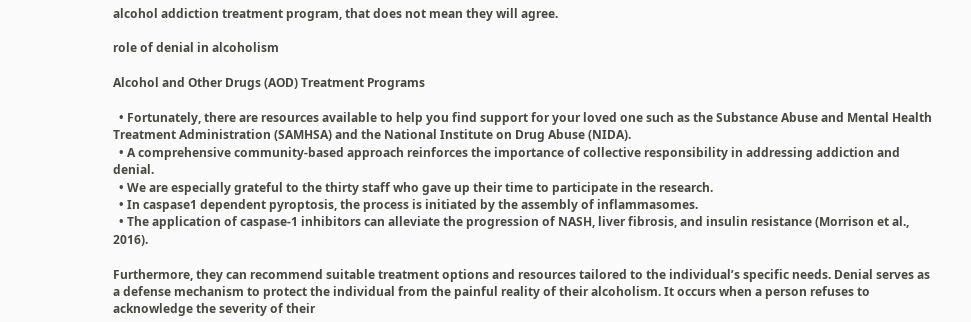alcohol addiction treatment program, that does not mean they will agree.

role of denial in alcoholism

Alcohol and Other Drugs (AOD) Treatment Programs

  • Fortunately, there are resources available to help you find support for your loved one such as the Substance Abuse and Mental Health Treatment Administration (SAMHSA) and the National Institute on Drug Abuse (NIDA).
  • A comprehensive community-based approach reinforces the importance of collective responsibility in addressing addiction and denial.
  • We are especially grateful to the thirty staff who gave up their time to participate in the research.
  • In caspase1 dependent pyroptosis, the process is initiated by the assembly of inflammasomes.
  • The application of caspase-1 inhibitors can alleviate the progression of NASH, liver fibrosis, and insulin resistance (Morrison et al., 2016).

Furthermore, they can recommend suitable treatment options and resources tailored to the individual’s specific needs. Denial serves as a defense mechanism to protect the individual from the painful reality of their alcoholism. It occurs when a person refuses to acknowledge the severity of their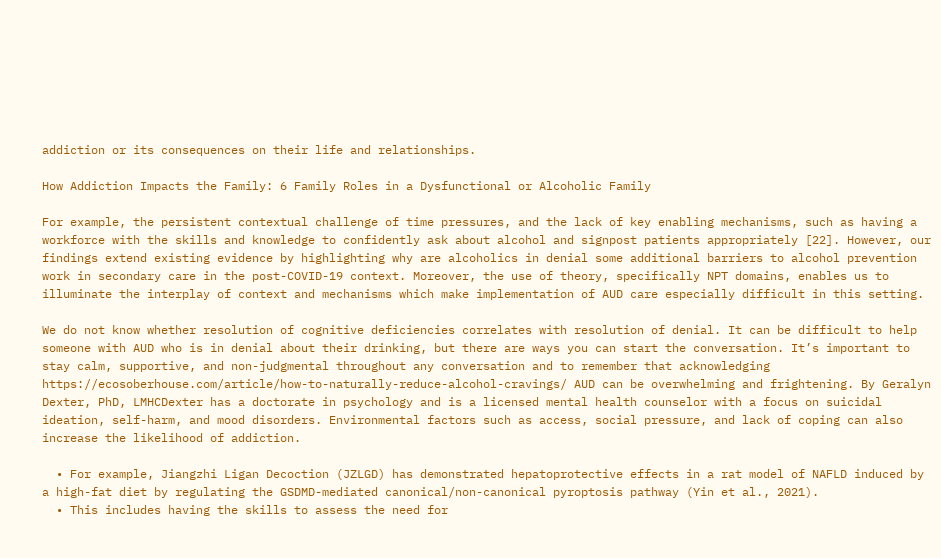addiction or its consequences on their life and relationships.

How Addiction Impacts the Family: 6 Family Roles in a Dysfunctional or Alcoholic Family

For example, the persistent contextual challenge of time pressures, and the lack of key enabling mechanisms, such as having a workforce with the skills and knowledge to confidently ask about alcohol and signpost patients appropriately [22]. However, our findings extend existing evidence by highlighting why are alcoholics in denial some additional barriers to alcohol prevention work in secondary care in the post-COVID-19 context. Moreover, the use of theory, specifically NPT domains, enables us to illuminate the interplay of context and mechanisms which make implementation of AUD care especially difficult in this setting.

We do not know whether resolution of cognitive deficiencies correlates with resolution of denial. It can be difficult to help someone with AUD who is in denial about their drinking, but there are ways you can start the conversation. It’s important to stay calm, supportive, and non-judgmental throughout any conversation and to remember that acknowledging https://ecosoberhouse.com/article/how-to-naturally-reduce-alcohol-cravings/ AUD can be overwhelming and frightening. By Geralyn Dexter, PhD, LMHCDexter has a doctorate in psychology and is a licensed mental health counselor with a focus on suicidal ideation, self-harm, and mood disorders. Environmental factors such as access, social pressure, and lack of coping can also increase the likelihood of addiction.

  • For example, Jiangzhi Ligan Decoction (JZLGD) has demonstrated hepatoprotective effects in a rat model of NAFLD induced by a high-fat diet by regulating the GSDMD-mediated canonical/non-canonical pyroptosis pathway (Yin et al., 2021).
  • This includes having the skills to assess the need for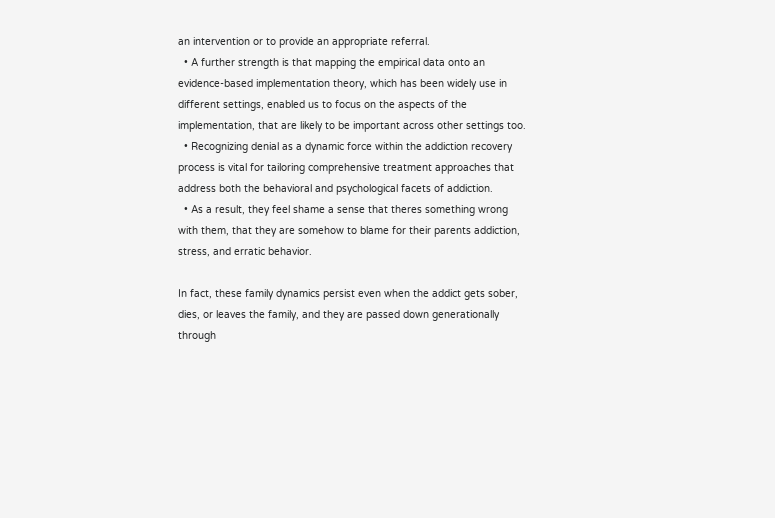an intervention or to provide an appropriate referral.
  • A further strength is that mapping the empirical data onto an evidence-based implementation theory, which has been widely use in different settings, enabled us to focus on the aspects of the implementation, that are likely to be important across other settings too.
  • Recognizing denial as a dynamic force within the addiction recovery process is vital for tailoring comprehensive treatment approaches that address both the behavioral and psychological facets of addiction.
  • As a result, they feel shame a sense that theres something wrong with them, that they are somehow to blame for their parents addiction, stress, and erratic behavior.

In fact, these family dynamics persist even when the addict gets sober, dies, or leaves the family, and they are passed down generationally through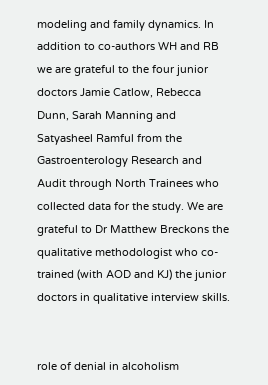modeling and family dynamics. In addition to co-authors WH and RB we are grateful to the four junior doctors Jamie Catlow, Rebecca Dunn, Sarah Manning and Satyasheel Ramful from the Gastroenterology Research and Audit through North Trainees who collected data for the study. We are grateful to Dr Matthew Breckons the qualitative methodologist who co-trained (with AOD and KJ) the junior doctors in qualitative interview skills.


role of denial in alcoholism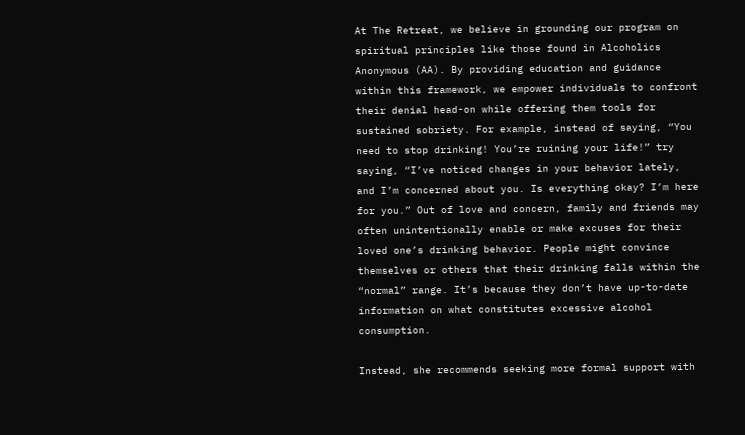At The Retreat, we believe in grounding our program on spiritual principles like those found in Alcoholics Anonymous (AA). By providing education and guidance within this framework, we empower individuals to confront their denial head-on while offering them tools for sustained sobriety. For example, instead of saying, “You need to stop drinking! You’re ruining your life!” try saying, “I’ve noticed changes in your behavior lately, and I’m concerned about you. Is everything okay? I’m here for you.” Out of love and concern, family and friends may often unintentionally enable or make excuses for their loved one’s drinking behavior. People might convince themselves or others that their drinking falls within the “normal” range. It’s because they don’t have up-to-date information on what constitutes excessive alcohol consumption.

Instead, she recommends seeking more formal support with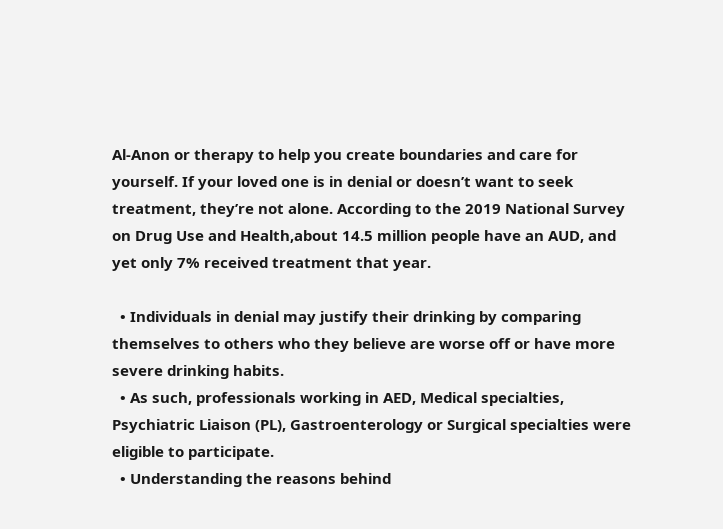Al-Anon or therapy to help you create boundaries and care for yourself. If your loved one is in denial or doesn’t want to seek treatment, they’re not alone. According to the 2019 National Survey on Drug Use and Health,about 14.5 million people have an AUD, and yet only 7% received treatment that year.

  • Individuals in denial may justify their drinking by comparing themselves to others who they believe are worse off or have more severe drinking habits.
  • As such, professionals working in AED, Medical specialties, Psychiatric Liaison (PL), Gastroenterology or Surgical specialties were eligible to participate.
  • Understanding the reasons behind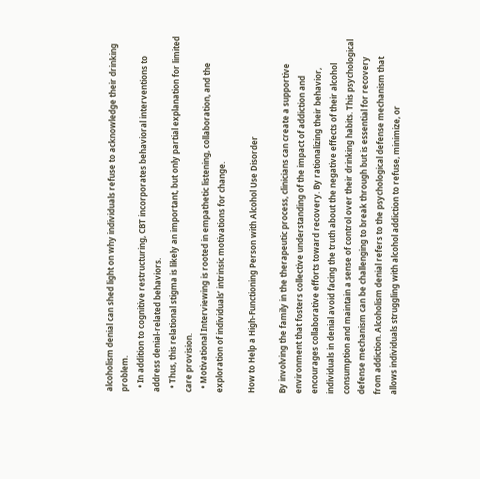alcoholism denial can shed light on why individuals refuse to acknowledge their drinking problem.
  • In addition to cognitive restructuring, CBT incorporates behavioral interventions to address denial-related behaviors.
  • Thus, this relational stigma is likely an important, but only partial explanation for limited care provision.
  • Motivational Interviewing is rooted in empathetic listening, collaboration, and the exploration of individuals’ intrinsic motivations for change.

How to Help a High-Functioning Person with Alcohol Use Disorder

By involving the family in the therapeutic process, clinicians can create a supportive environment that fosters collective understanding of the impact of addiction and encourages collaborative efforts toward recovery. By rationalizing their behavior, individuals in denial avoid facing the truth about the negative effects of their alcohol consumption and maintain a sense of control over their drinking habits. This psychological defense mechanism can be challenging to break through but is essential for recovery from addiction. Alcoholism denial refers to the psychological defense mechanism that allows individuals struggling with alcohol addiction to refuse, minimize, or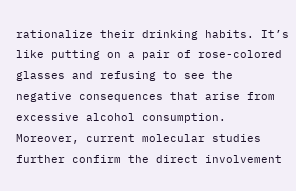rationalize their drinking habits. It’s like putting on a pair of rose-colored glasses and refusing to see the negative consequences that arise from excessive alcohol consumption. Moreover, current molecular studies further confirm the direct involvement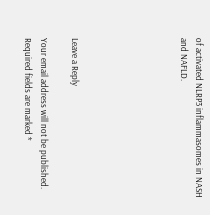of activated NLRP3 inflammasomes in NASH and NAFLD.






Leave a Reply

Your email address will not be published. Required fields are marked *